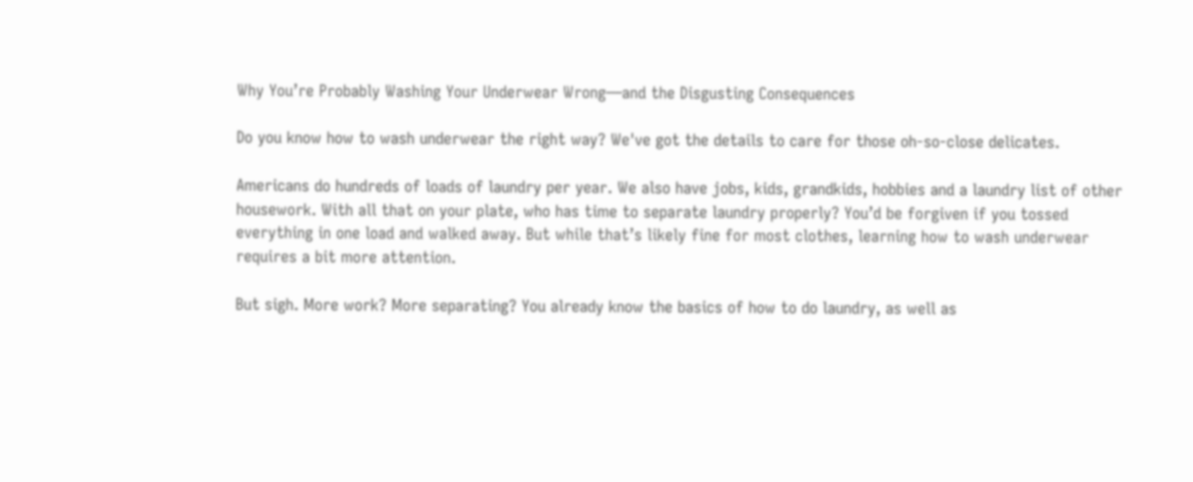Why You’re Probably Washing Your Underwear Wrong—and the Disgusting Consequences

Do you know how to wash underwear the right way? We've got the details to care for those oh-so-close delicates.

Americans do hundreds of loads of laundry per year. We also have jobs, kids, grandkids, hobbies and a laundry list of other housework. With all that on your plate, who has time to separate laundry properly? You’d be forgiven if you tossed everything in one load and walked away. But while that’s likely fine for most clothes, learning how to wash underwear requires a bit more attention.

But sigh. More work? More separating? You already know the basics of how to do laundry, as well as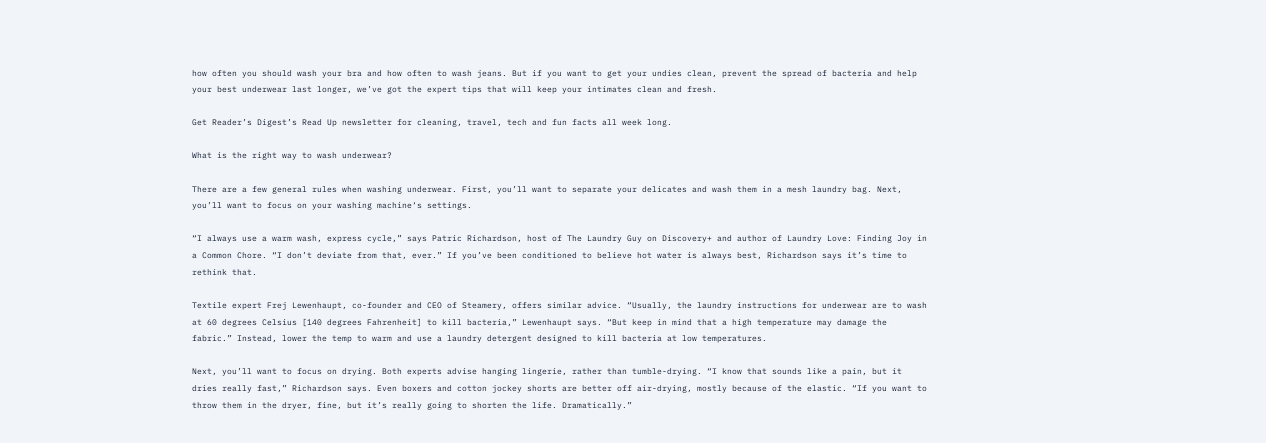how often you should wash your bra and how often to wash jeans. But if you want to get your undies clean, prevent the spread of bacteria and help your best underwear last longer, we’ve got the expert tips that will keep your intimates clean and fresh.

Get Reader’s Digest’s Read Up newsletter for cleaning, travel, tech and fun facts all week long.

What is the right way to wash underwear?

There are a few general rules when washing underwear. First, you’ll want to separate your delicates and wash them in a mesh laundry bag. Next, you’ll want to focus on your washing machine‘s settings.

“I always use a warm wash, express cycle,” says Patric Richardson, host of The Laundry Guy on Discovery+ and author of Laundry Love: Finding Joy in a Common Chore. “I don’t deviate from that, ever.” If you’ve been conditioned to believe hot water is always best, Richardson says it’s time to rethink that.

Textile expert Frej Lewenhaupt, co-founder and CEO of Steamery, offers similar advice. “Usually, the laundry instructions for underwear are to wash at 60 degrees Celsius [140 degrees Fahrenheit] to kill bacteria,” Lewenhaupt says. “But keep in mind that a high temperature may damage the fabric.” Instead, lower the temp to warm and use a laundry detergent designed to kill bacteria at low temperatures.

Next, you’ll want to focus on drying. Both experts advise hanging lingerie, rather than tumble-drying. “I know that sounds like a pain, but it dries really fast,” Richardson says. Even boxers and cotton jockey shorts are better off air-drying, mostly because of the elastic. “If you want to throw them in the dryer, fine, but it’s really going to shorten the life. Dramatically.”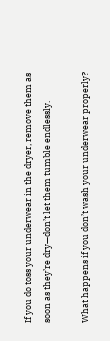If you do toss your underwear in the dryer, remove them as soon as they’re dry—don’t let them tumble endlessly.

What happens if you don’t wash your underwear properly?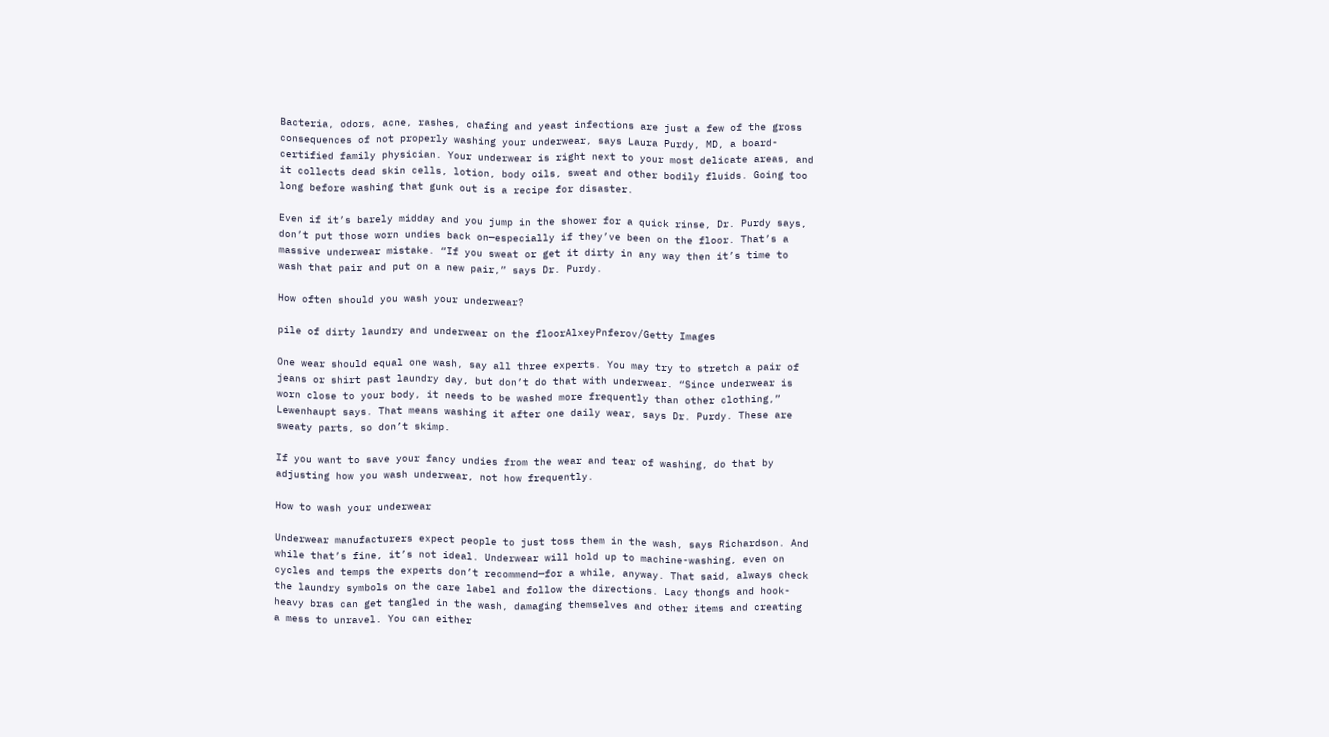Bacteria, odors, acne, rashes, chafing and yeast infections are just a few of the gross consequences of not properly washing your underwear, says Laura Purdy, MD, a board-certified family physician. Your underwear is right next to your most delicate areas, and it collects dead skin cells, lotion, body oils, sweat and other bodily fluids. Going too long before washing that gunk out is a recipe for disaster.

Even if it’s barely midday and you jump in the shower for a quick rinse, Dr. Purdy says, don’t put those worn undies back on—especially if they’ve been on the floor. That’s a massive underwear mistake. “If you sweat or get it dirty in any way then it’s time to wash that pair and put on a new pair,” says Dr. Purdy.

How often should you wash your underwear?

pile of dirty laundry and underwear on the floorAlxeyPnferov/Getty Images

One wear should equal one wash, say all three experts. You may try to stretch a pair of jeans or shirt past laundry day, but don’t do that with underwear. “Since underwear is worn close to your body, it needs to be washed more frequently than other clothing,” Lewenhaupt says. That means washing it after one daily wear, says Dr. Purdy. These are sweaty parts, so don’t skimp.

If you want to save your fancy undies from the wear and tear of washing, do that by adjusting how you wash underwear, not how frequently.

How to wash your underwear

Underwear manufacturers expect people to just toss them in the wash, says Richardson. And while that’s fine, it’s not ideal. Underwear will hold up to machine-washing, even on cycles and temps the experts don’t recommend—for a while, anyway. That said, always check the laundry symbols on the care label and follow the directions. Lacy thongs and hook-heavy bras can get tangled in the wash, damaging themselves and other items and creating a mess to unravel. You can either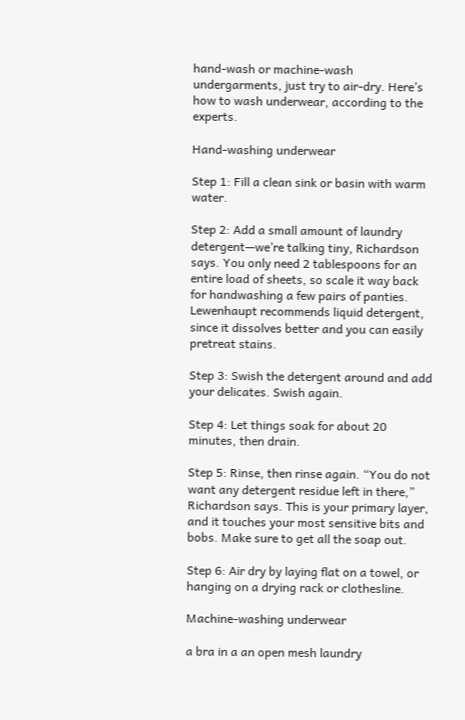hand-wash or machine-wash undergarments, just try to air-dry. Here’s how to wash underwear, according to the experts.

Hand-washing underwear

Step 1: Fill a clean sink or basin with warm water.

Step 2: Add a small amount of laundry detergent—we’re talking tiny, Richardson says. You only need 2 tablespoons for an entire load of sheets, so scale it way back for handwashing a few pairs of panties. Lewenhaupt recommends liquid detergent, since it dissolves better and you can easily pretreat stains.

Step 3: Swish the detergent around and add your delicates. Swish again.

Step 4: Let things soak for about 20 minutes, then drain.

Step 5: Rinse, then rinse again. “You do not want any detergent residue left in there,” Richardson says. This is your primary layer, and it touches your most sensitive bits and bobs. Make sure to get all the soap out.

Step 6: Air dry by laying flat on a towel, or hanging on a drying rack or clothesline.

Machine-washing underwear

a bra in a an open mesh laundry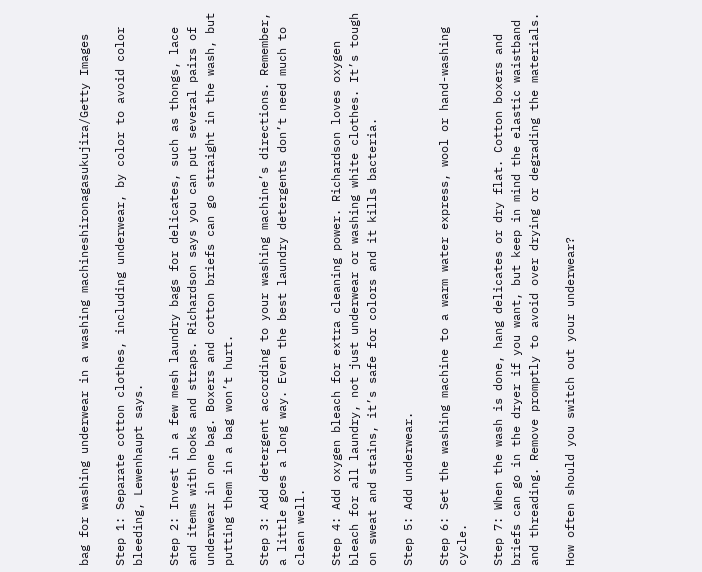bag for washing underwear in a washing machineshironagasukujira/Getty Images

Step 1: Separate cotton clothes, including underwear, by color to avoid color bleeding, Lewenhaupt says.

Step 2: Invest in a few mesh laundry bags for delicates, such as thongs, lace and items with hooks and straps. Richardson says you can put several pairs of underwear in one bag. Boxers and cotton briefs can go straight in the wash, but putting them in a bag won’t hurt.

Step 3: Add detergent according to your washing machine’s directions. Remember, a little goes a long way. Even the best laundry detergents don’t need much to clean well.

Step 4: Add oxygen bleach for extra cleaning power. Richardson loves oxygen bleach for all laundry, not just underwear or washing white clothes. It’s tough on sweat and stains, it’s safe for colors and it kills bacteria.

Step 5: Add underwear.

Step 6: Set the washing machine to a warm water express, wool or hand-washing cycle.

Step 7: When the wash is done, hang delicates or dry flat. Cotton boxers and briefs can go in the dryer if you want, but keep in mind the elastic waistband and threading. Remove promptly to avoid over drying or degrading the materials.

How often should you switch out your underwear?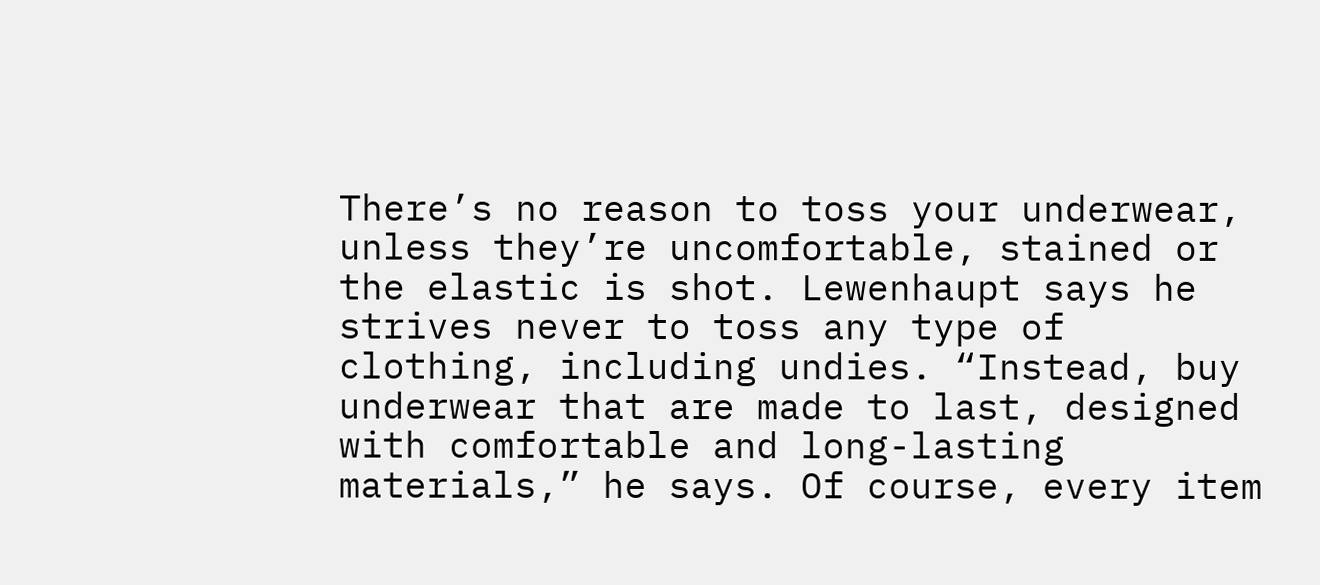There’s no reason to toss your underwear, unless they’re uncomfortable, stained or the elastic is shot. Lewenhaupt says he strives never to toss any type of clothing, including undies. “Instead, buy underwear that are made to last, designed with comfortable and long-lasting materials,” he says. Of course, every item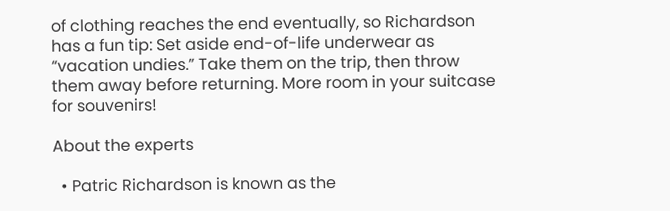of clothing reaches the end eventually, so Richardson has a fun tip: Set aside end-of-life underwear as “vacation undies.” Take them on the trip, then throw them away before returning. More room in your suitcase for souvenirs!

About the experts

  • Patric Richardson is known as the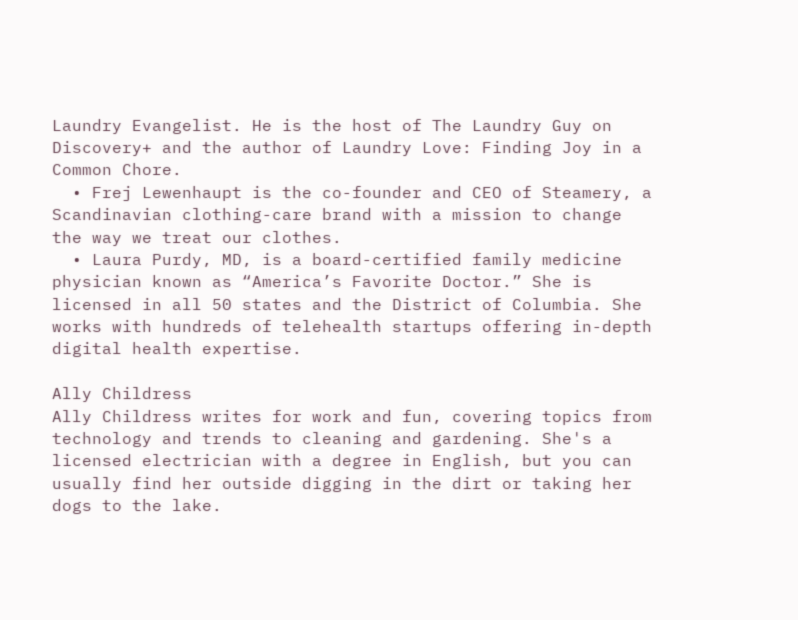Laundry Evangelist. He is the host of The Laundry Guy on Discovery+ and the author of Laundry Love: Finding Joy in a Common Chore.
  • Frej Lewenhaupt is the co-founder and CEO of Steamery, a Scandinavian clothing-care brand with a mission to change the way we treat our clothes.
  • Laura Purdy, MD, is a board-certified family medicine physician known as “America’s Favorite Doctor.” She is licensed in all 50 states and the District of Columbia. She works with hundreds of telehealth startups offering in-depth digital health expertise.

Ally Childress
Ally Childress writes for work and fun, covering topics from technology and trends to cleaning and gardening. She's a licensed electrician with a degree in English, but you can usually find her outside digging in the dirt or taking her dogs to the lake.